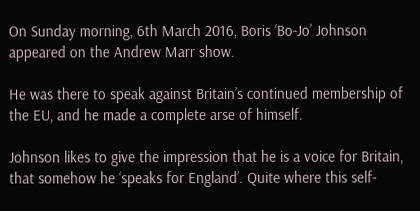On Sunday morning, 6th March 2016, Boris ‘Bo-Jo’ Johnson appeared on the Andrew Marr show.

He was there to speak against Britain’s continued membership of the EU, and he made a complete arse of himself.

Johnson likes to give the impression that he is a voice for Britain, that somehow he ‘speaks for England’. Quite where this self-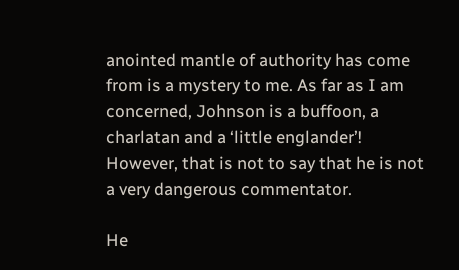anointed mantle of authority has come from is a mystery to me. As far as I am concerned, Johnson is a buffoon, a charlatan and a ‘little englander’!
However, that is not to say that he is not a very dangerous commentator.

He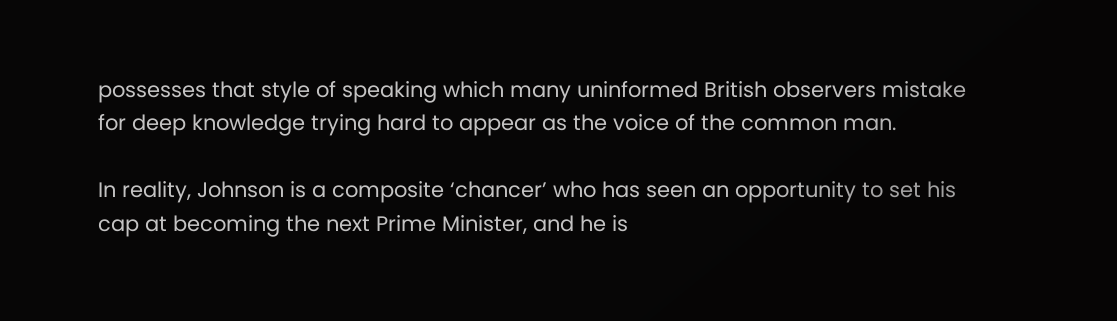possesses that style of speaking which many uninformed British observers mistake for deep knowledge trying hard to appear as the voice of the common man.

In reality, Johnson is a composite ‘chancer’ who has seen an opportunity to set his cap at becoming the next Prime Minister, and he is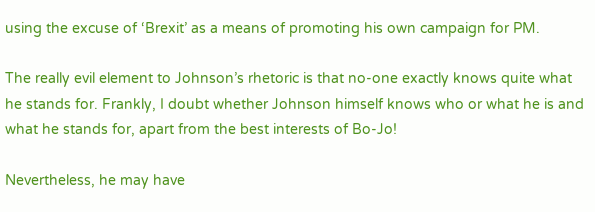using the excuse of ‘Brexit’ as a means of promoting his own campaign for PM.

The really evil element to Johnson’s rhetoric is that no-one exactly knows quite what he stands for. Frankly, I doubt whether Johnson himself knows who or what he is and what he stands for, apart from the best interests of Bo-Jo!

Nevertheless, he may have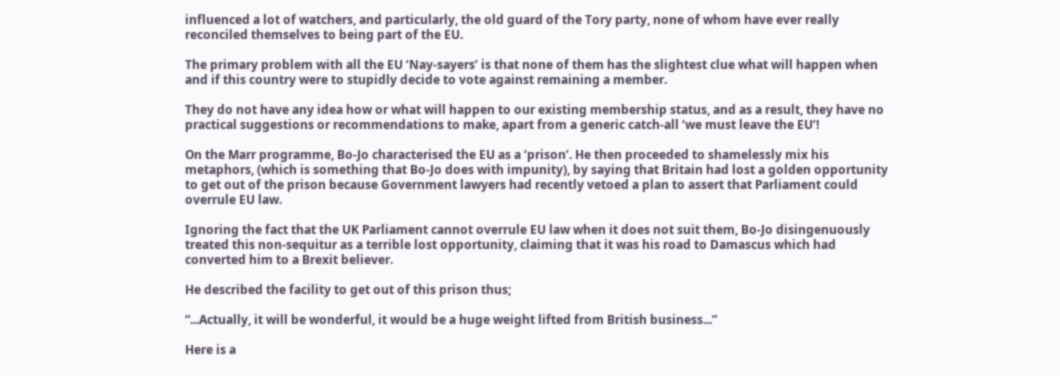influenced a lot of watchers, and particularly, the old guard of the Tory party, none of whom have ever really reconciled themselves to being part of the EU.

The primary problem with all the EU ‘Nay-sayers’ is that none of them has the slightest clue what will happen when and if this country were to stupidly decide to vote against remaining a member.

They do not have any idea how or what will happen to our existing membership status, and as a result, they have no practical suggestions or recommendations to make, apart from a generic catch-all ‘we must leave the EU’!

On the Marr programme, Bo-Jo characterised the EU as a ‘prison’. He then proceeded to shamelessly mix his metaphors, (which is something that Bo-Jo does with impunity), by saying that Britain had lost a golden opportunity to get out of the prison because Government lawyers had recently vetoed a plan to assert that Parliament could overrule EU law.

Ignoring the fact that the UK Parliament cannot overrule EU law when it does not suit them, Bo-Jo disingenuously treated this non-sequitur as a terrible lost opportunity, claiming that it was his road to Damascus which had converted him to a Brexit believer.

He described the facility to get out of this prison thus;

“...Actually, it will be wonderful, it would be a huge weight lifted from British business...”

Here is a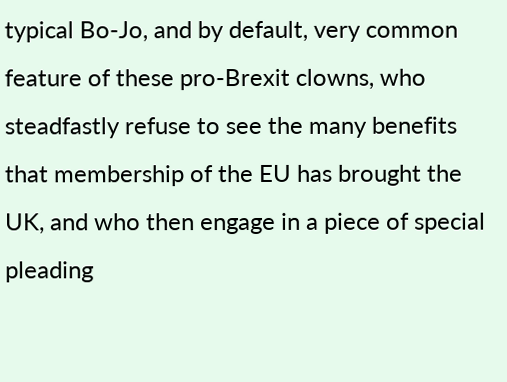typical Bo-Jo, and by default, very common feature of these pro-Brexit clowns, who steadfastly refuse to see the many benefits that membership of the EU has brought the UK, and who then engage in a piece of special pleading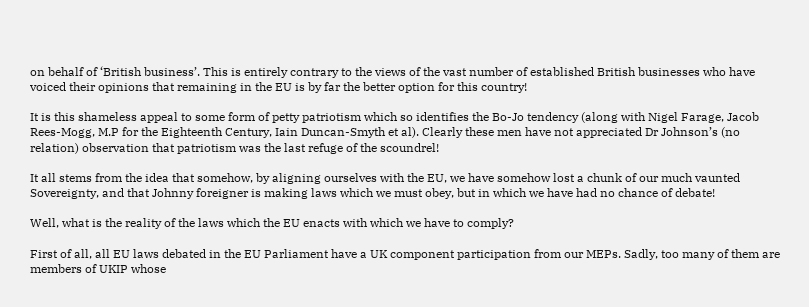on behalf of ‘British business’. This is entirely contrary to the views of the vast number of established British businesses who have voiced their opinions that remaining in the EU is by far the better option for this country!

It is this shameless appeal to some form of petty patriotism which so identifies the Bo-Jo tendency (along with Nigel Farage, Jacob Rees-Mogg, M.P for the Eighteenth Century, Iain Duncan-Smyth et al). Clearly these men have not appreciated Dr Johnson’s (no relation) observation that patriotism was the last refuge of the scoundrel!

It all stems from the idea that somehow, by aligning ourselves with the EU, we have somehow lost a chunk of our much vaunted Sovereignty, and that Johnny foreigner is making laws which we must obey, but in which we have had no chance of debate!

Well, what is the reality of the laws which the EU enacts with which we have to comply?

First of all, all EU laws debated in the EU Parliament have a UK component participation from our MEPs. Sadly, too many of them are members of UKIP whose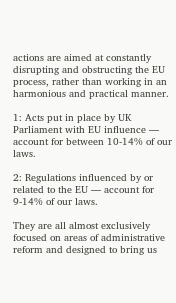actions are aimed at constantly disrupting and obstructing the EU process, rather than working in an harmonious and practical manner.

1: Acts put in place by UK Parliament with EU influence — account for between 10-14% of our laws.

2: Regulations influenced by or related to the EU — account for 9-14% of our laws.

They are all almost exclusively focused on areas of administrative reform and designed to bring us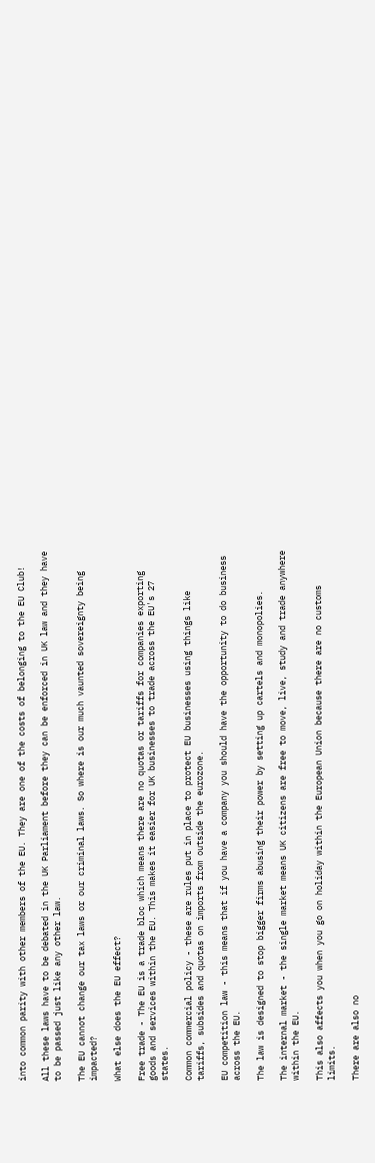into common parity with other members of the EU. They are one of the costs of belonging to the EU Club!

All these laws have to be debated in the UK Parliament before they can be enforced in UK law and they have to be passed just like any other law.

The EU cannot change our tax laws or our criminal laws. So where is our much vaunted sovereignty being impacted?

What else does the EU effect?

Free trade - The EU is a trade bloc which means there are no quotas or tariffs for companies exporting goods and services within the EU. This makes it easier for UK businesses to trade across the EU's 27 states.

Common commercial policy - these are rules put in place to protect EU businesses using things like tariffs, subsides and quotas on imports from outside the eurozone.

EU competition law - this means that if you have a company you should have the opportunity to do business across the EU.

The law is designed to stop bigger firms abusing their power by setting up cartels and monopolies.

The internal market - the single market means UK citizens are free to move, live, study and trade anywhere within the EU.

This also affects you when you go on holiday within the European Union because there are no customs limits.

There are also no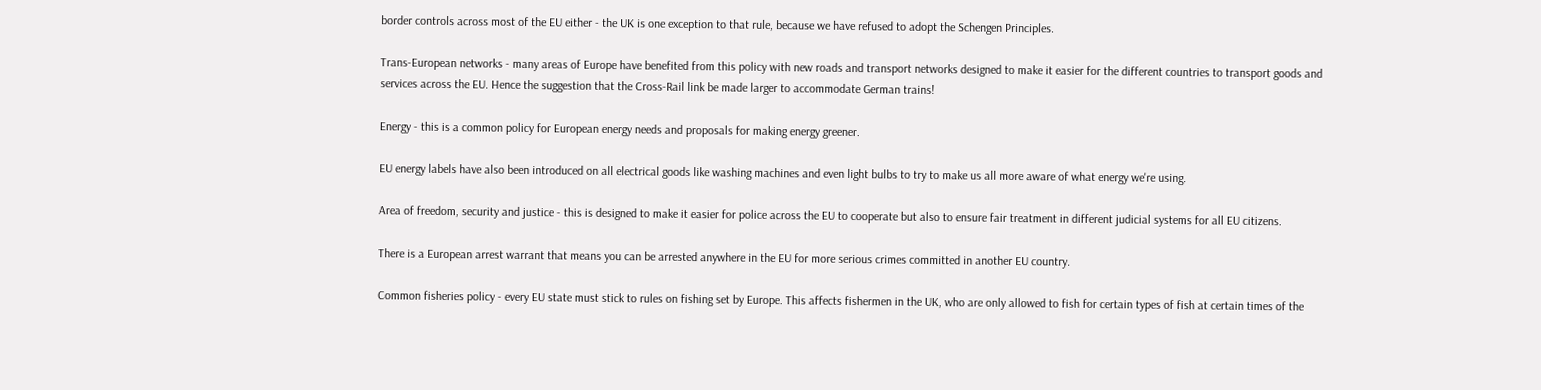border controls across most of the EU either - the UK is one exception to that rule, because we have refused to adopt the Schengen Principles.

Trans-European networks - many areas of Europe have benefited from this policy with new roads and transport networks designed to make it easier for the different countries to transport goods and services across the EU. Hence the suggestion that the Cross-Rail link be made larger to accommodate German trains!

Energy - this is a common policy for European energy needs and proposals for making energy greener.

EU energy labels have also been introduced on all electrical goods like washing machines and even light bulbs to try to make us all more aware of what energy we're using.

Area of freedom, security and justice - this is designed to make it easier for police across the EU to cooperate but also to ensure fair treatment in different judicial systems for all EU citizens.

There is a European arrest warrant that means you can be arrested anywhere in the EU for more serious crimes committed in another EU country.

Common fisheries policy - every EU state must stick to rules on fishing set by Europe. This affects fishermen in the UK, who are only allowed to fish for certain types of fish at certain times of the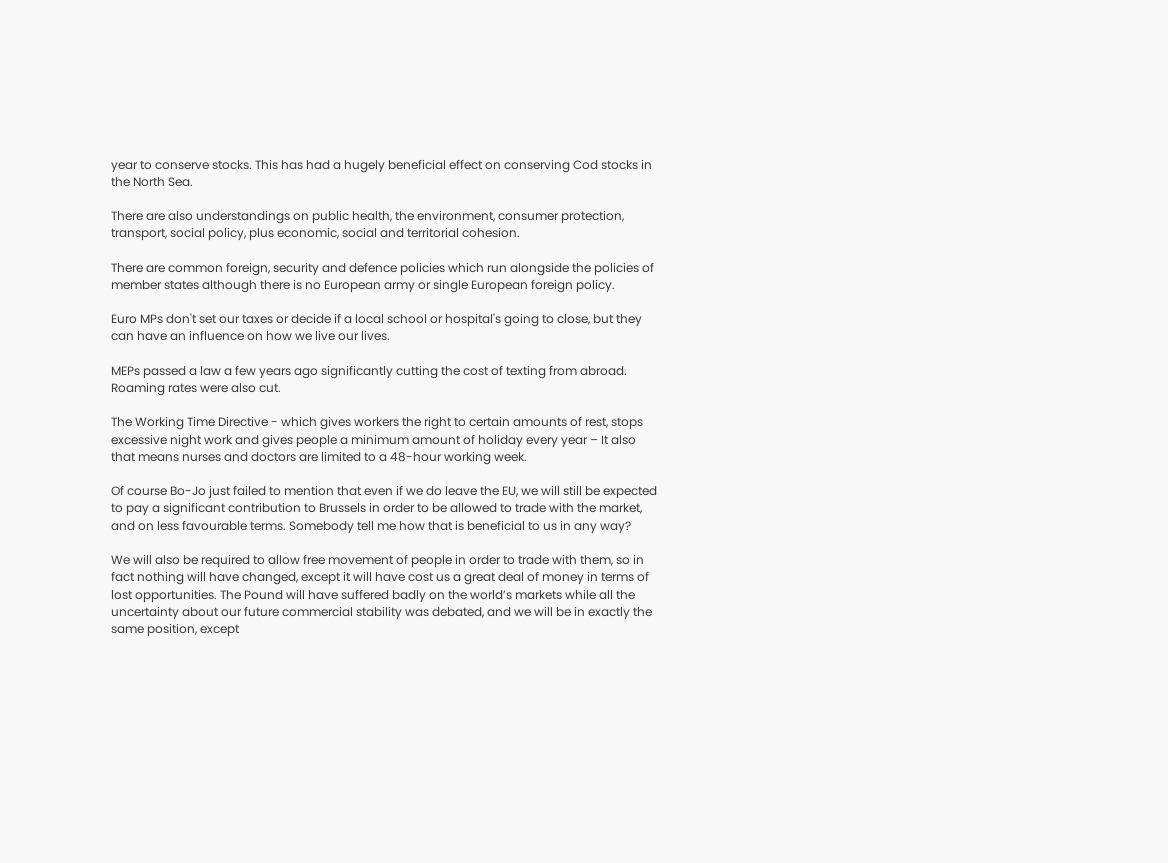year to conserve stocks. This has had a hugely beneficial effect on conserving Cod stocks in the North Sea.

There are also understandings on public health, the environment, consumer protection, transport, social policy, plus economic, social and territorial cohesion.

There are common foreign, security and defence policies which run alongside the policies of member states although there is no European army or single European foreign policy.

Euro MPs don't set our taxes or decide if a local school or hospital's going to close, but they can have an influence on how we live our lives.

MEPs passed a law a few years ago significantly cutting the cost of texting from abroad. Roaming rates were also cut.

The Working Time Directive - which gives workers the right to certain amounts of rest, stops excessive night work and gives people a minimum amount of holiday every year – It also that means nurses and doctors are limited to a 48-hour working week.

Of course Bo-Jo just failed to mention that even if we do leave the EU, we will still be expected to pay a significant contribution to Brussels in order to be allowed to trade with the market, and on less favourable terms. Somebody tell me how that is beneficial to us in any way?

We will also be required to allow free movement of people in order to trade with them, so in fact nothing will have changed, except it will have cost us a great deal of money in terms of lost opportunities. The Pound will have suffered badly on the world’s markets while all the uncertainty about our future commercial stability was debated, and we will be in exactly the same position, except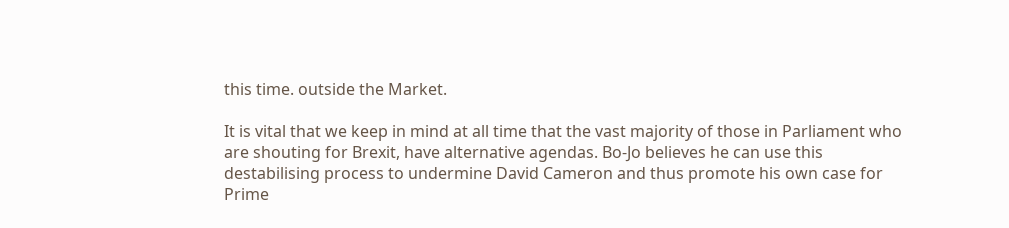this time. outside the Market.

It is vital that we keep in mind at all time that the vast majority of those in Parliament who are shouting for Brexit, have alternative agendas. Bo-Jo believes he can use this destabilising process to undermine David Cameron and thus promote his own case for Prime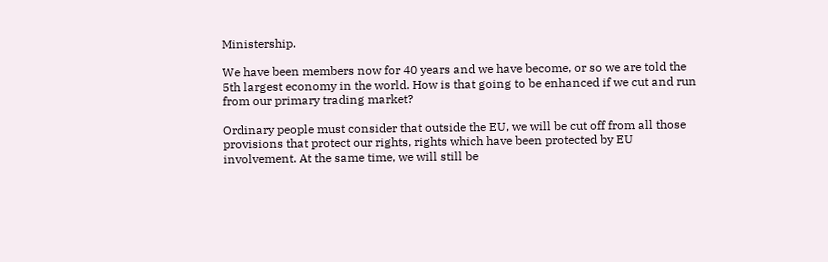Ministership.

We have been members now for 40 years and we have become, or so we are told the 5th largest economy in the world. How is that going to be enhanced if we cut and run from our primary trading market?

Ordinary people must consider that outside the EU, we will be cut off from all those provisions that protect our rights, rights which have been protected by EU involvement. At the same time, we will still be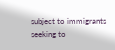subject to immigrants seeking to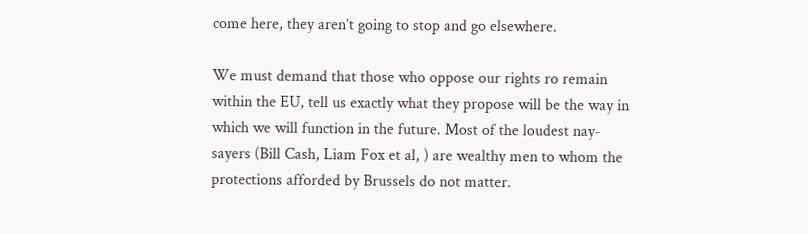come here, they aren’t going to stop and go elsewhere.

We must demand that those who oppose our rights ro remain within the EU, tell us exactly what they propose will be the way in which we will function in the future. Most of the loudest nay-sayers (Bill Cash, Liam Fox et al, ) are wealthy men to whom the protections afforded by Brussels do not matter.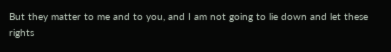But they matter to me and to you, and I am not going to lie down and let these rights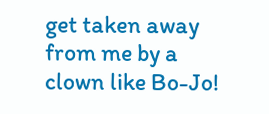get taken away from me by a clown like Bo-Jo!